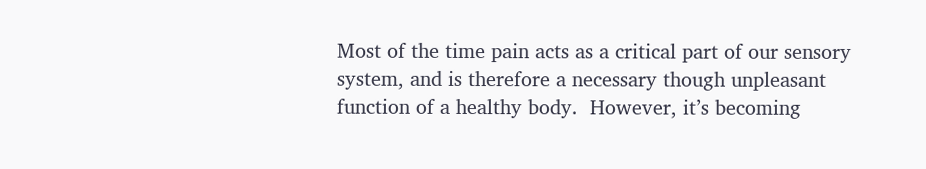Most of the time pain acts as a critical part of our sensory system, and is therefore a necessary though unpleasant function of a healthy body.  However, it’s becoming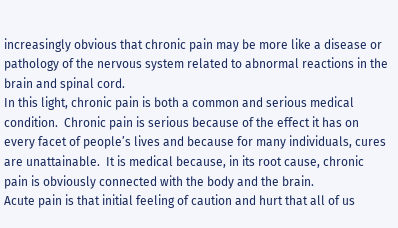increasingly obvious that chronic pain may be more like a disease or pathology of the nervous system related to abnormal reactions in the brain and spinal cord.
In this light, chronic pain is both a common and serious medical condition.  Chronic pain is serious because of the effect it has on every facet of people’s lives and because for many individuals, cures are unattainable.  It is medical because, in its root cause, chronic pain is obviously connected with the body and the brain.
Acute pain is that initial feeling of caution and hurt that all of us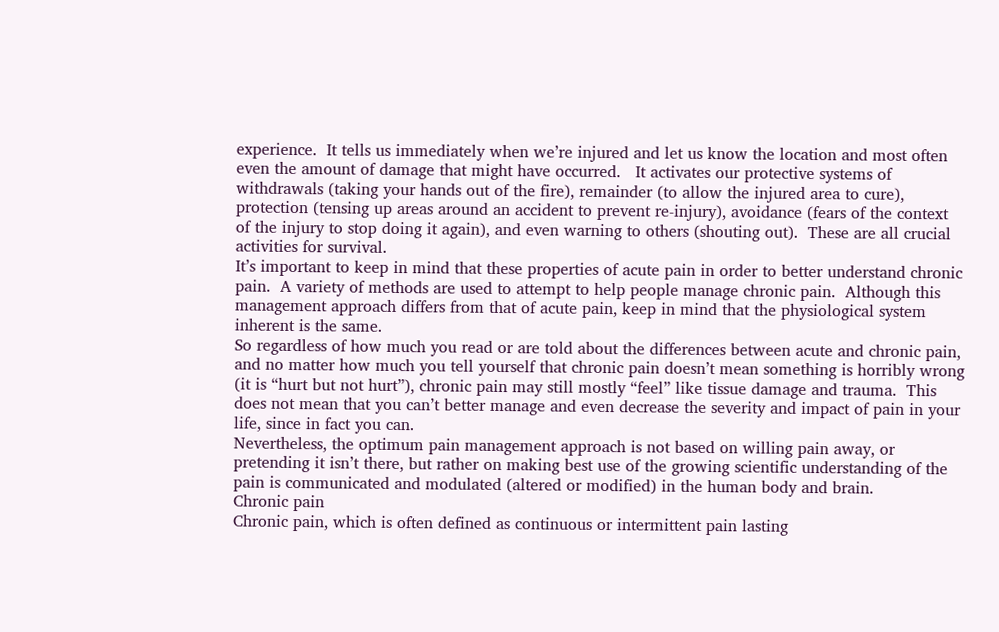experience.  It tells us immediately when we’re injured and let us know the location and most often even the amount of damage that might have occurred.   It activates our protective systems of withdrawals (taking your hands out of the fire), remainder (to allow the injured area to cure), protection (tensing up areas around an accident to prevent re-injury), avoidance (fears of the context of the injury to stop doing it again), and even warning to others (shouting out).  These are all crucial activities for survival.
It’s important to keep in mind that these properties of acute pain in order to better understand chronic pain.  A variety of methods are used to attempt to help people manage chronic pain.  Although this management approach differs from that of acute pain, keep in mind that the physiological system inherent is the same.
So regardless of how much you read or are told about the differences between acute and chronic pain, and no matter how much you tell yourself that chronic pain doesn’t mean something is horribly wrong (it is “hurt but not hurt”), chronic pain may still mostly “feel” like tissue damage and trauma.  This does not mean that you can’t better manage and even decrease the severity and impact of pain in your life, since in fact you can.
Nevertheless, the optimum pain management approach is not based on willing pain away, or pretending it isn’t there, but rather on making best use of the growing scientific understanding of the pain is communicated and modulated (altered or modified) in the human body and brain.
Chronic pain
Chronic pain, which is often defined as continuous or intermittent pain lasting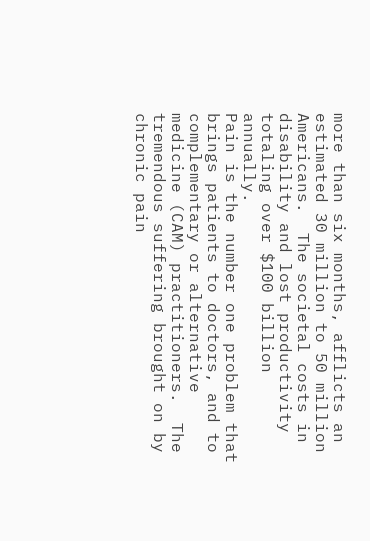more than six months, afflicts an estimated 30 million to 50 million Americans.  The societal costs in disability and lost productivity totaling over $100 billion annually.
Pain is the number one problem that brings patients to doctors, and to complementary or alternative medicine (CAM) practitioners.  The tremendous suffering brought on by chronic pain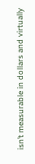isn’t measurable in dollars and virtually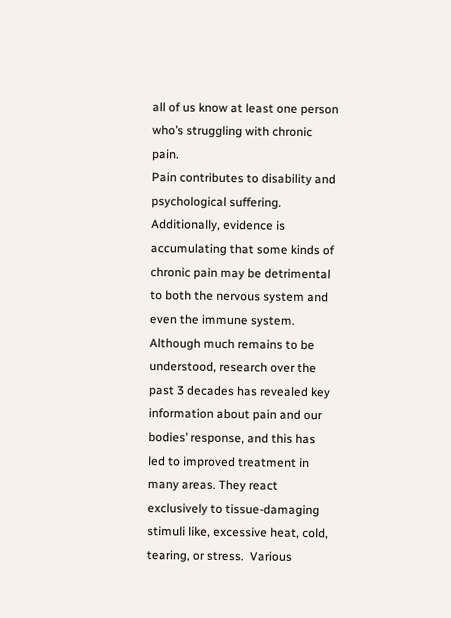all of us know at least one person who’s struggling with chronic pain.
Pain contributes to disability and psychological suffering.  Additionally, evidence is accumulating that some kinds of chronic pain may be detrimental to both the nervous system and even the immune system.
Although much remains to be understood, research over the past 3 decades has revealed key information about pain and our bodies’ response, and this has led to improved treatment in many areas. They react exclusively to tissue-damaging stimuli like, excessive heat, cold, tearing, or stress.  Various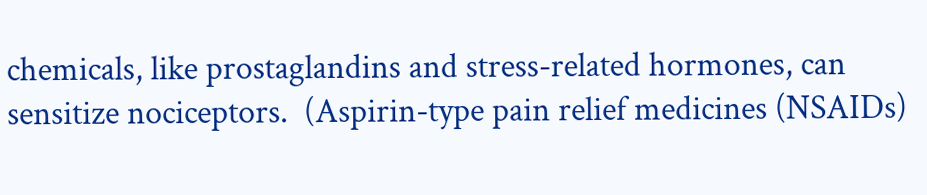chemicals, like prostaglandins and stress-related hormones, can sensitize nociceptors.  (Aspirin-type pain relief medicines (NSAIDs)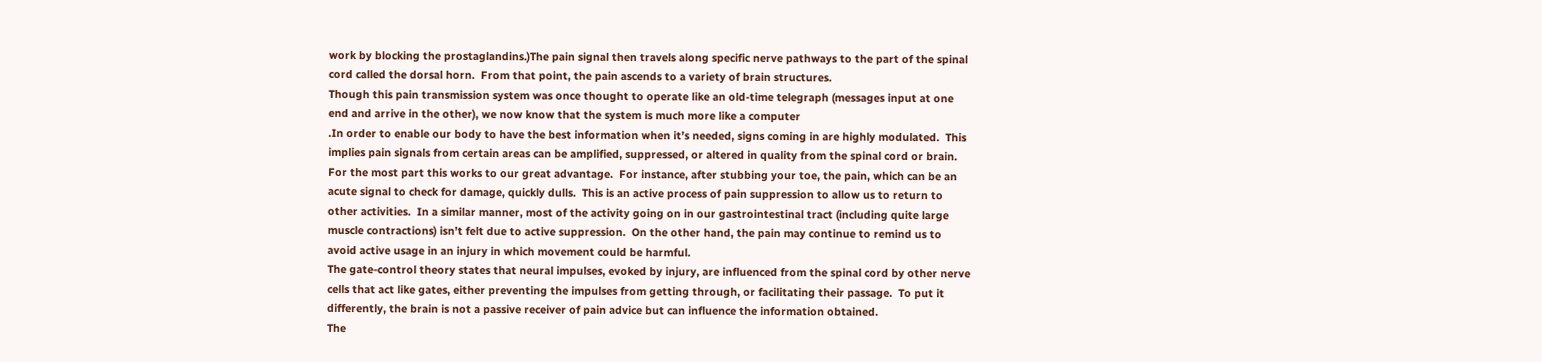work by blocking the prostaglandins.)The pain signal then travels along specific nerve pathways to the part of the spinal cord called the dorsal horn.  From that point, the pain ascends to a variety of brain structures.
Though this pain transmission system was once thought to operate like an old-time telegraph (messages input at one end and arrive in the other), we now know that the system is much more like a computer
.In order to enable our body to have the best information when it’s needed, signs coming in are highly modulated.  This implies pain signals from certain areas can be amplified, suppressed, or altered in quality from the spinal cord or brain.
For the most part this works to our great advantage.  For instance, after stubbing your toe, the pain, which can be an acute signal to check for damage, quickly dulls.  This is an active process of pain suppression to allow us to return to other activities.  In a similar manner, most of the activity going on in our gastrointestinal tract (including quite large muscle contractions) isn’t felt due to active suppression.  On the other hand, the pain may continue to remind us to avoid active usage in an injury in which movement could be harmful.
The gate-control theory states that neural impulses, evoked by injury, are influenced from the spinal cord by other nerve cells that act like gates, either preventing the impulses from getting through, or facilitating their passage.  To put it differently, the brain is not a passive receiver of pain advice but can influence the information obtained.
The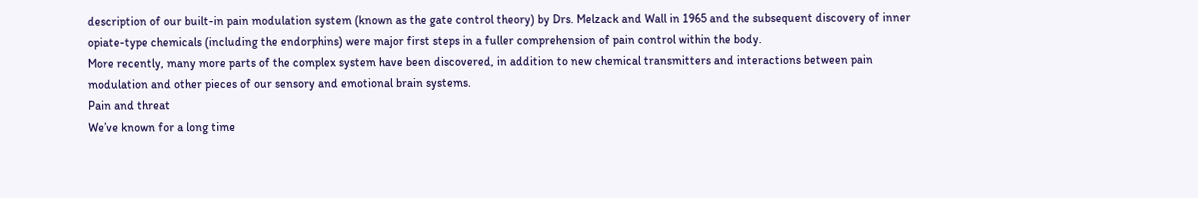description of our built-in pain modulation system (known as the gate control theory) by Drs. Melzack and Wall in 1965 and the subsequent discovery of inner opiate-type chemicals (including the endorphins) were major first steps in a fuller comprehension of pain control within the body.
More recently, many more parts of the complex system have been discovered, in addition to new chemical transmitters and interactions between pain modulation and other pieces of our sensory and emotional brain systems.
Pain and threat
We’ve known for a long time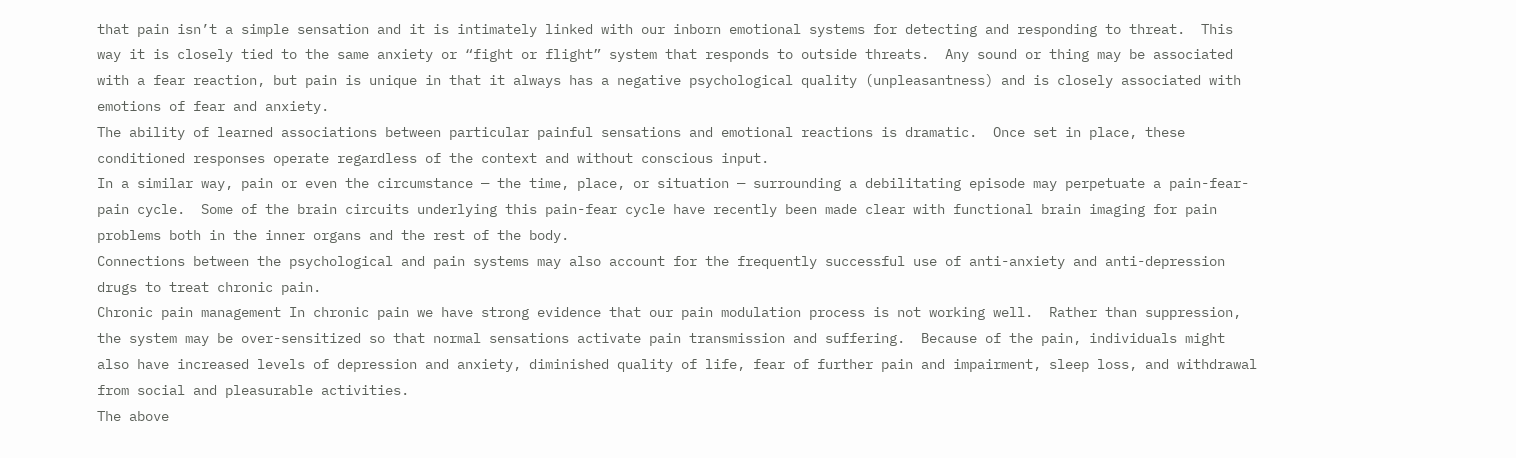that pain isn’t a simple sensation and it is intimately linked with our inborn emotional systems for detecting and responding to threat.  This way it is closely tied to the same anxiety or “fight or flight” system that responds to outside threats.  Any sound or thing may be associated with a fear reaction, but pain is unique in that it always has a negative psychological quality (unpleasantness) and is closely associated with emotions of fear and anxiety.
The ability of learned associations between particular painful sensations and emotional reactions is dramatic.  Once set in place, these conditioned responses operate regardless of the context and without conscious input.
In a similar way, pain or even the circumstance — the time, place, or situation — surrounding a debilitating episode may perpetuate a pain-fear-pain cycle.  Some of the brain circuits underlying this pain-fear cycle have recently been made clear with functional brain imaging for pain problems both in the inner organs and the rest of the body.
Connections between the psychological and pain systems may also account for the frequently successful use of anti-anxiety and anti-depression drugs to treat chronic pain.
Chronic pain management In chronic pain we have strong evidence that our pain modulation process is not working well.  Rather than suppression, the system may be over-sensitized so that normal sensations activate pain transmission and suffering.  Because of the pain, individuals might also have increased levels of depression and anxiety, diminished quality of life, fear of further pain and impairment, sleep loss, and withdrawal from social and pleasurable activities.
The above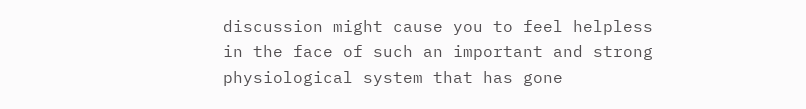discussion might cause you to feel helpless in the face of such an important and strong physiological system that has gone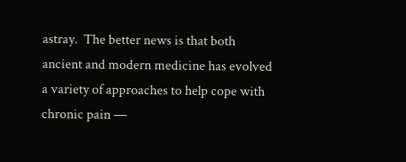astray.  The better news is that both ancient and modern medicine has evolved a variety of approaches to help cope with chronic pain —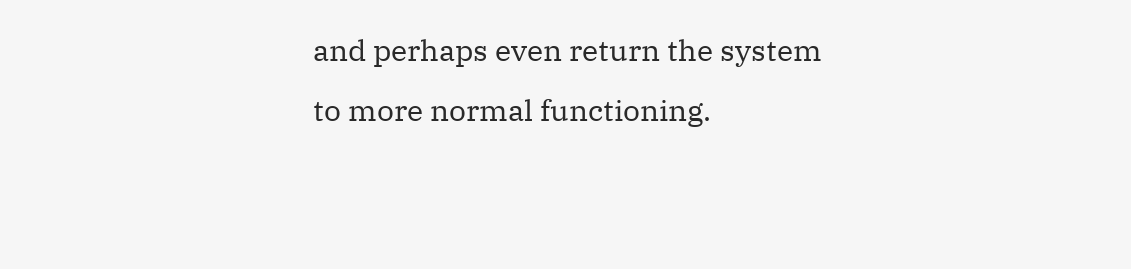and perhaps even return the system to more normal functioning.